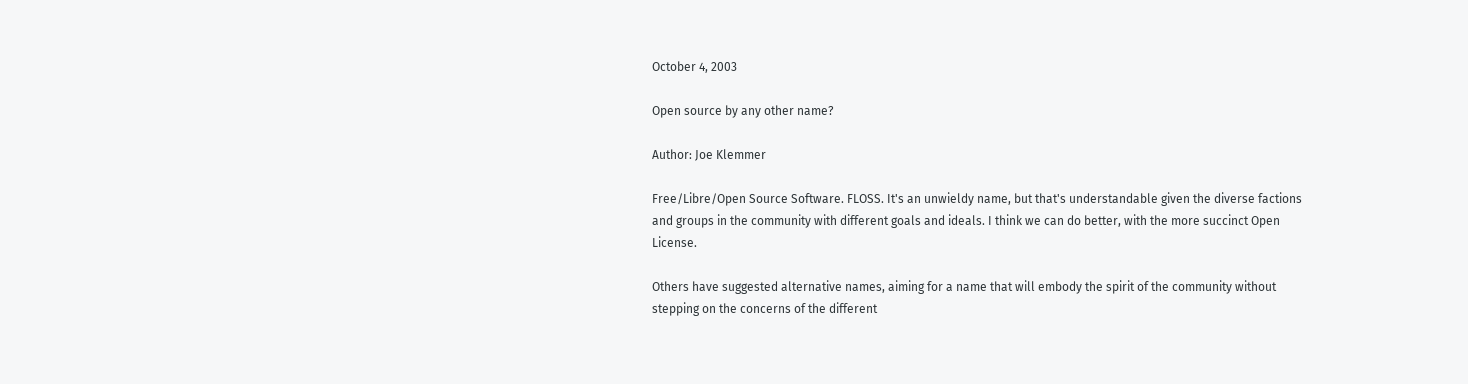October 4, 2003

Open source by any other name?

Author: Joe Klemmer

Free/Libre/Open Source Software. FLOSS. It's an unwieldy name, but that's understandable given the diverse factions and groups in the community with different goals and ideals. I think we can do better, with the more succinct Open License.

Others have suggested alternative names, aiming for a name that will embody the spirit of the community without stepping on the concerns of the different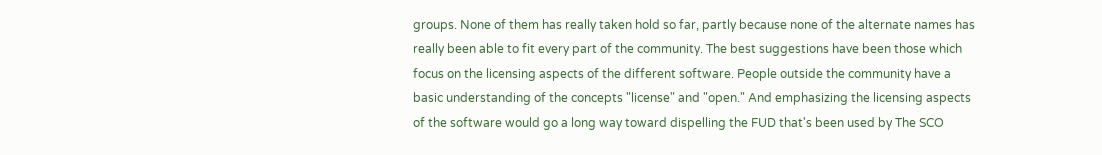groups. None of them has really taken hold so far, partly because none of the alternate names has really been able to fit every part of the community. The best suggestions have been those which focus on the licensing aspects of the different software. People outside the community have a basic understanding of the concepts "license" and "open." And emphasizing the licensing aspects of the software would go a long way toward dispelling the FUD that's been used by The SCO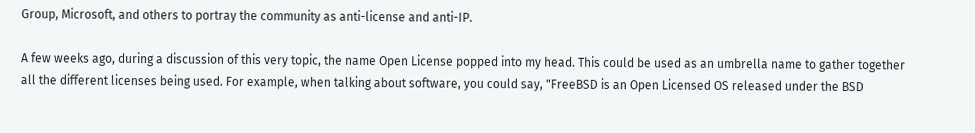Group, Microsoft, and others to portray the community as anti-license and anti-IP.

A few weeks ago, during a discussion of this very topic, the name Open License popped into my head. This could be used as an umbrella name to gather together all the different licenses being used. For example, when talking about software, you could say, "FreeBSD is an Open Licensed OS released under the BSD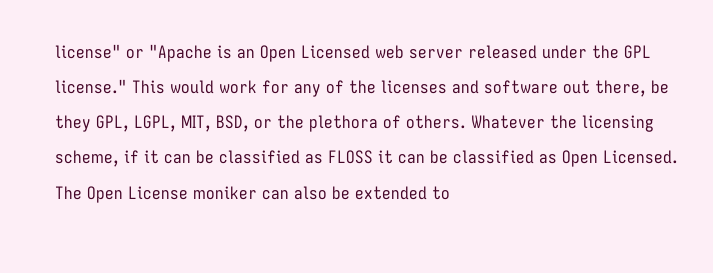license" or "Apache is an Open Licensed web server released under the GPL license." This would work for any of the licenses and software out there, be they GPL, LGPL, MIT, BSD, or the plethora of others. Whatever the licensing scheme, if it can be classified as FLOSS it can be classified as Open Licensed. The Open License moniker can also be extended to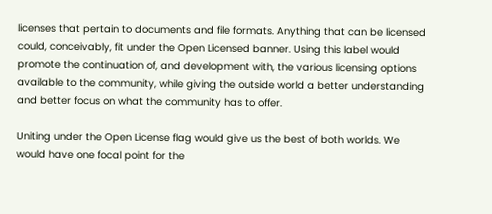licenses that pertain to documents and file formats. Anything that can be licensed could, conceivably, fit under the Open Licensed banner. Using this label would promote the continuation of, and development with, the various licensing options available to the community, while giving the outside world a better understanding and better focus on what the community has to offer.

Uniting under the Open License flag would give us the best of both worlds. We would have one focal point for the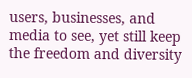users, businesses, and media to see, yet still keep the freedom and diversity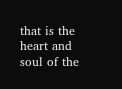that is the heart and soul of the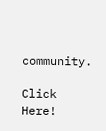community.

Click Here!